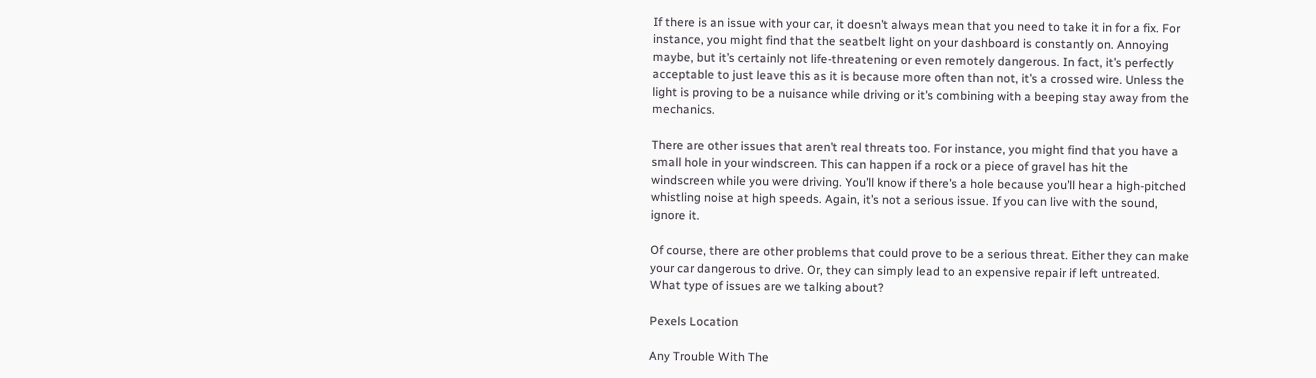If there is an issue with your car, it doesn’t always mean that you need to take it in for a fix. For instance, you might find that the seatbelt light on your dashboard is constantly on. Annoying maybe, but it’s certainly not life-threatening or even remotely dangerous. In fact, it’s perfectly acceptable to just leave this as it is because more often than not, it’s a crossed wire. Unless the light is proving to be a nuisance while driving or it’s combining with a beeping stay away from the mechanics.

There are other issues that aren’t real threats too. For instance, you might find that you have a small hole in your windscreen. This can happen if a rock or a piece of gravel has hit the windscreen while you were driving. You’ll know if there’s a hole because you’ll hear a high-pitched whistling noise at high speeds. Again, it’s not a serious issue. If you can live with the sound, ignore it.

Of course, there are other problems that could prove to be a serious threat. Either they can make your car dangerous to drive. Or, they can simply lead to an expensive repair if left untreated. What type of issues are we talking about?

Pexels Location

Any Trouble With The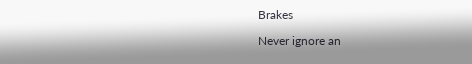Brakes

Never ignore an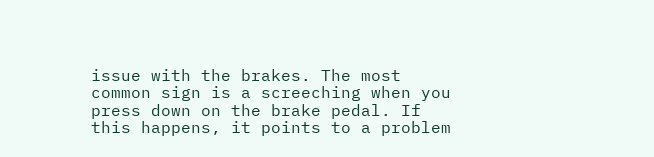issue with the brakes. The most common sign is a screeching when you press down on the brake pedal. If this happens, it points to a problem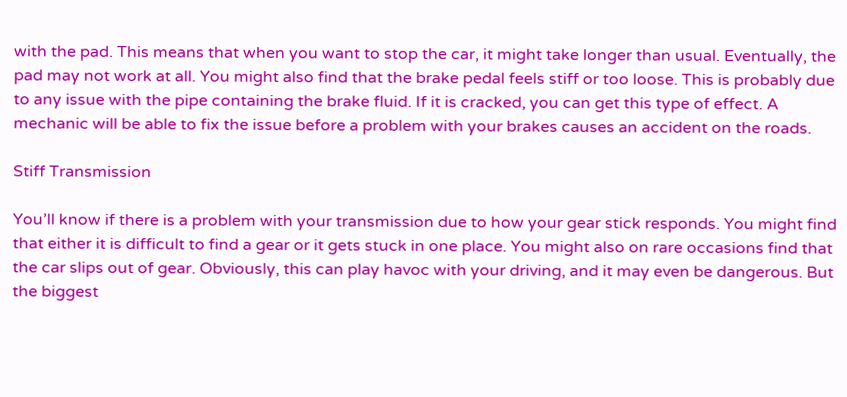with the pad. This means that when you want to stop the car, it might take longer than usual. Eventually, the pad may not work at all. You might also find that the brake pedal feels stiff or too loose. This is probably due to any issue with the pipe containing the brake fluid. If it is cracked, you can get this type of effect. A mechanic will be able to fix the issue before a problem with your brakes causes an accident on the roads.

Stiff Transmission

You’ll know if there is a problem with your transmission due to how your gear stick responds. You might find that either it is difficult to find a gear or it gets stuck in one place. You might also on rare occasions find that the car slips out of gear. Obviously, this can play havoc with your driving, and it may even be dangerous. But the biggest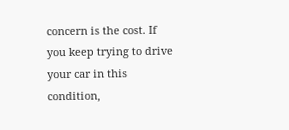concern is the cost. If you keep trying to drive your car in this condition,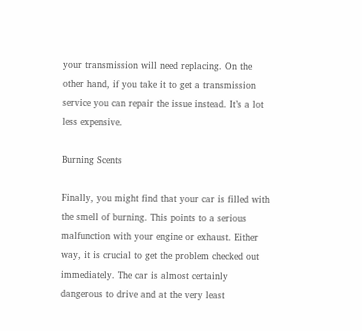your transmission will need replacing. On the other hand, if you take it to get a transmission service you can repair the issue instead. It’s a lot less expensive.

Burning Scents

Finally, you might find that your car is filled with the smell of burning. This points to a serious malfunction with your engine or exhaust. Either way, it is crucial to get the problem checked out immediately. The car is almost certainly dangerous to drive and at the very least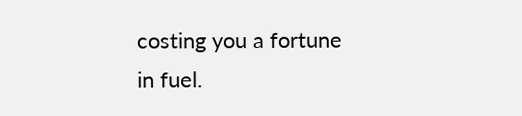costing you a fortune in fuel.